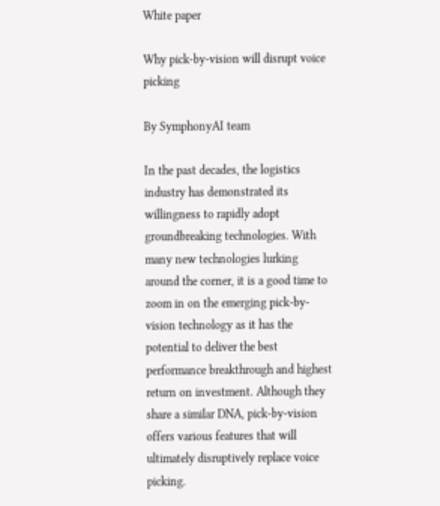White paper

Why pick-by-vision will disrupt voice picking

By SymphonyAI team

In the past decades, the logistics industry has demonstrated its willingness to rapidly adopt groundbreaking technologies. With many new technologies lurking around the corner, it is a good time to zoom in on the emerging pick-by-vision technology as it has the potential to deliver the best performance breakthrough and highest return on investment. Although they share a similar DNA, pick-by-vision offers various features that will ultimately disruptively replace voice picking.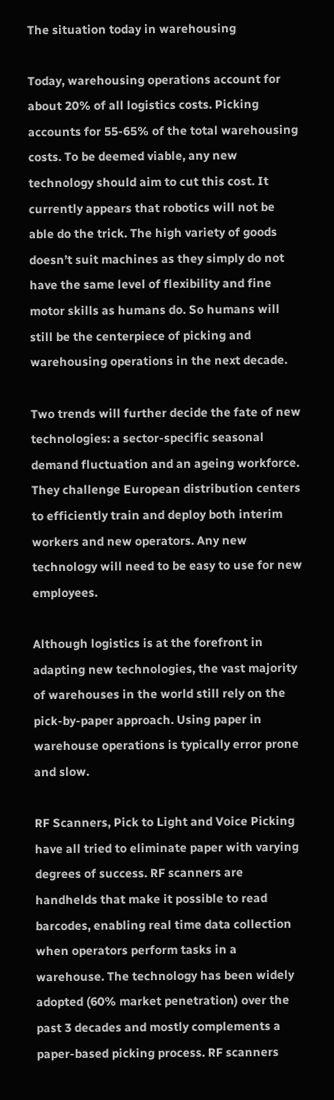The situation today in warehousing

Today, warehousing operations account for about 20% of all logistics costs. Picking accounts for 55-65% of the total warehousing costs. To be deemed viable, any new technology should aim to cut this cost. It currently appears that robotics will not be able do the trick. The high variety of goods doesn’t suit machines as they simply do not have the same level of flexibility and fine motor skills as humans do. So humans will still be the centerpiece of picking and warehousing operations in the next decade.

Two trends will further decide the fate of new technologies: a sector-specific seasonal demand fluctuation and an ageing workforce. They challenge European distribution centers to efficiently train and deploy both interim workers and new operators. Any new technology will need to be easy to use for new employees.

Although logistics is at the forefront in adapting new technologies, the vast majority of warehouses in the world still rely on the pick-by-paper approach. Using paper in warehouse operations is typically error prone and slow.

RF Scanners, Pick to Light and Voice Picking have all tried to eliminate paper with varying degrees of success. RF scanners are handhelds that make it possible to read barcodes, enabling real time data collection when operators perform tasks in a warehouse. The technology has been widely adopted (60% market penetration) over the past 3 decades and mostly complements a paper-based picking process. RF scanners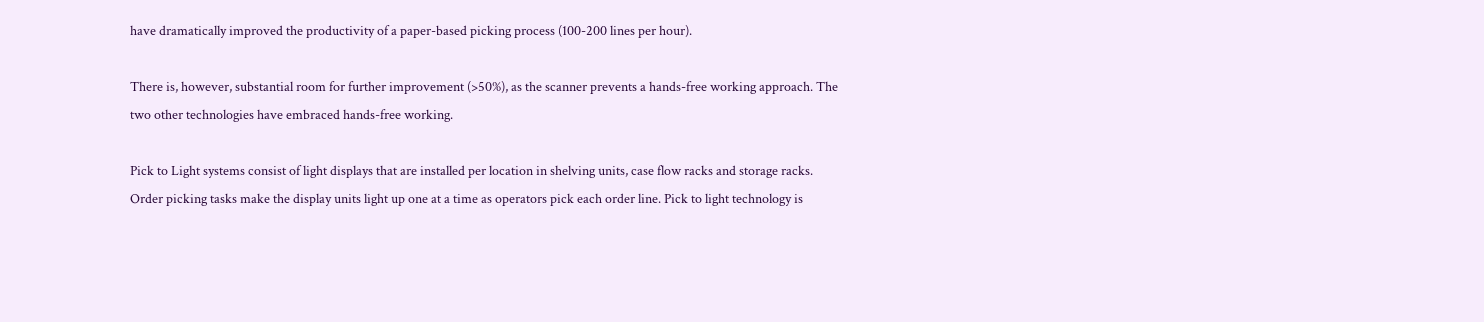have dramatically improved the productivity of a paper-based picking process (100-200 lines per hour).

There is, however, substantial room for further improvement (>50%), as the scanner prevents a hands-free working approach. The two other technologies have embraced hands-free working.

Pick to Light systems consist of light displays that are installed per location in shelving units, case flow racks and storage racks. Order picking tasks make the display units light up one at a time as operators pick each order line. Pick to light technology is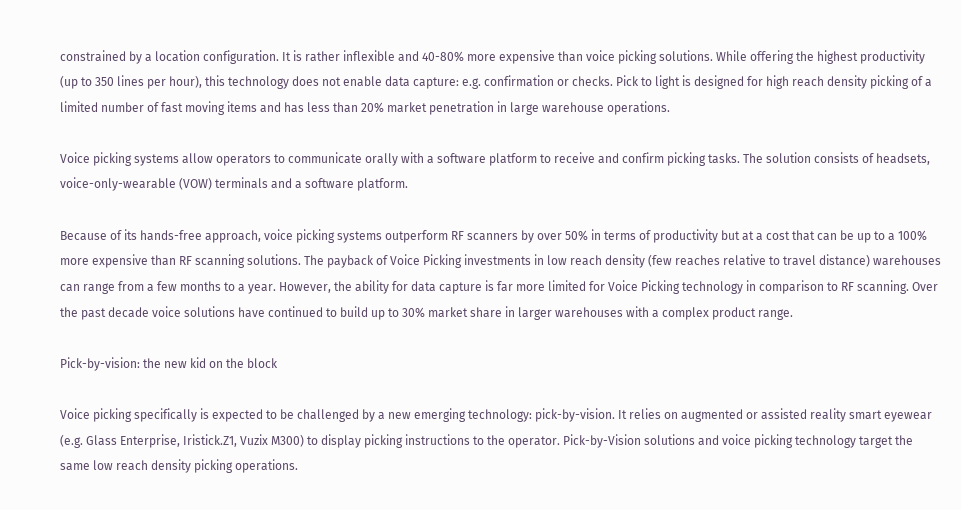constrained by a location configuration. It is rather inflexible and 40-80% more expensive than voice picking solutions. While offering the highest productivity (up to 350 lines per hour), this technology does not enable data capture: e.g. confirmation or checks. Pick to light is designed for high reach density picking of a limited number of fast moving items and has less than 20% market penetration in large warehouse operations.

Voice picking systems allow operators to communicate orally with a software platform to receive and confirm picking tasks. The solution consists of headsets, voice-only-wearable (VOW) terminals and a software platform.

Because of its hands-free approach, voice picking systems outperform RF scanners by over 50% in terms of productivity but at a cost that can be up to a 100% more expensive than RF scanning solutions. The payback of Voice Picking investments in low reach density (few reaches relative to travel distance) warehouses can range from a few months to a year. However, the ability for data capture is far more limited for Voice Picking technology in comparison to RF scanning. Over the past decade voice solutions have continued to build up to 30% market share in larger warehouses with a complex product range.

Pick-by-vision: the new kid on the block

Voice picking specifically is expected to be challenged by a new emerging technology: pick-by-vision. It relies on augmented or assisted reality smart eyewear (e.g. Glass Enterprise, Iristick.Z1, Vuzix M300) to display picking instructions to the operator. Pick-by-Vision solutions and voice picking technology target the same low reach density picking operations.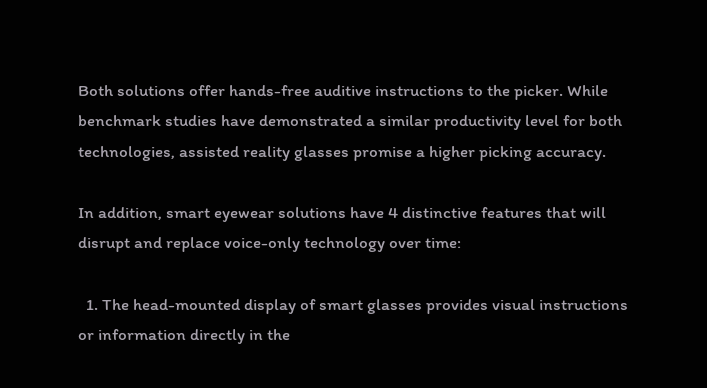Both solutions offer hands-free auditive instructions to the picker. While benchmark studies have demonstrated a similar productivity level for both technologies, assisted reality glasses promise a higher picking accuracy.

In addition, smart eyewear solutions have 4 distinctive features that will disrupt and replace voice-only technology over time:

  1. The head-mounted display of smart glasses provides visual instructions or information directly in the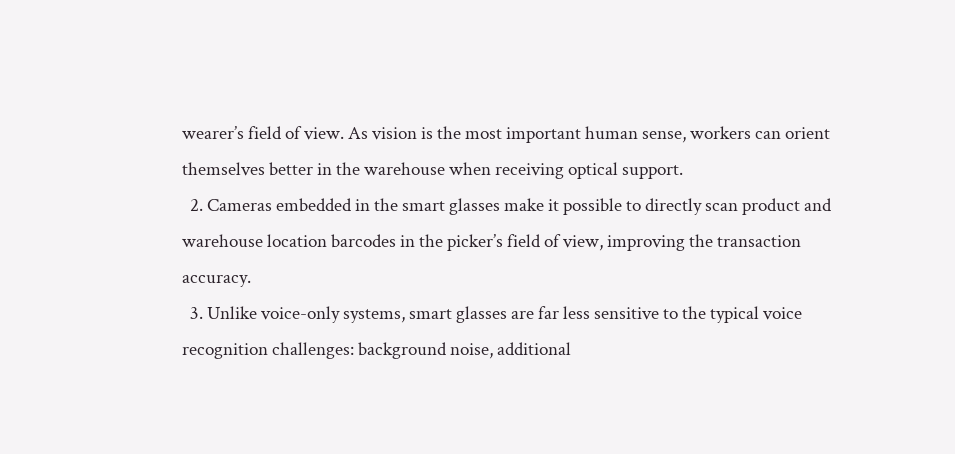wearer’s field of view. As vision is the most important human sense, workers can orient themselves better in the warehouse when receiving optical support.
  2. Cameras embedded in the smart glasses make it possible to directly scan product and warehouse location barcodes in the picker’s field of view, improving the transaction accuracy.
  3. Unlike voice-only systems, smart glasses are far less sensitive to the typical voice recognition challenges: background noise, additional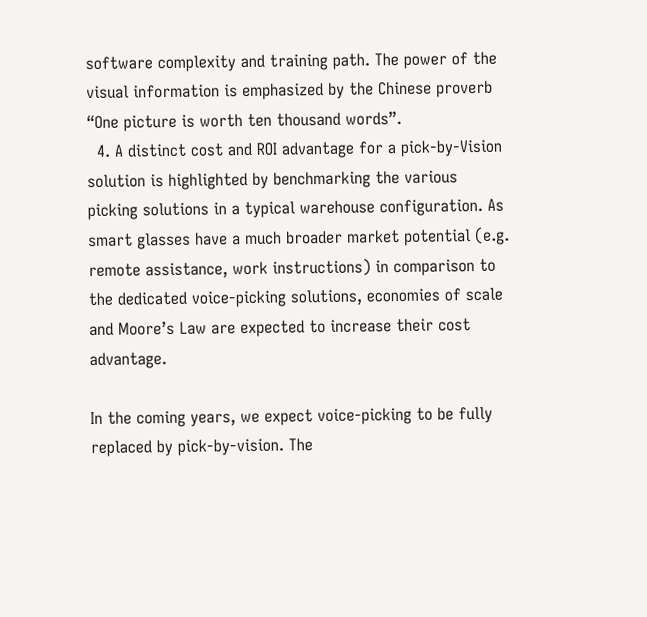software complexity and training path. The power of the visual information is emphasized by the Chinese proverb “One picture is worth ten thousand words”.
  4. A distinct cost and ROI advantage for a pick-by-Vision solution is highlighted by benchmarking the various picking solutions in a typical warehouse configuration. As smart glasses have a much broader market potential (e.g. remote assistance, work instructions) in comparison to the dedicated voice-picking solutions, economies of scale and Moore’s Law are expected to increase their cost advantage.

In the coming years, we expect voice-picking to be fully replaced by pick-by-vision. The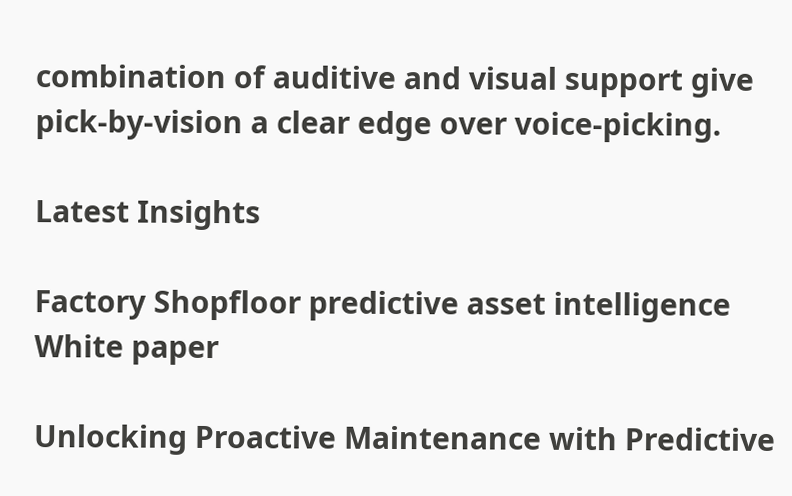combination of auditive and visual support give pick-by-vision a clear edge over voice-picking.

Latest Insights

Factory Shopfloor predictive asset intelligence
White paper

Unlocking Proactive Maintenance with Predictive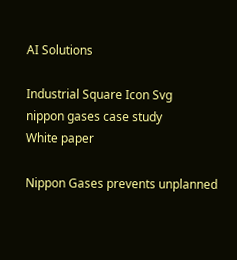AI Solutions

Industrial Square Icon Svg
nippon gases case study
White paper

Nippon Gases prevents unplanned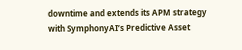downtime and extends its APM strategy with SymphonyAI’s Predictive Asset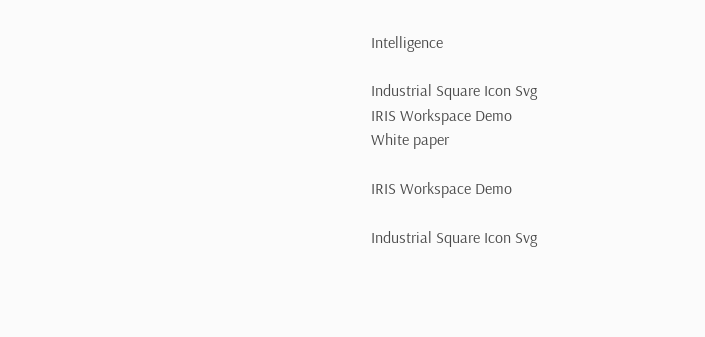Intelligence

Industrial Square Icon Svg
IRIS Workspace Demo
White paper

IRIS Workspace Demo

Industrial Square Icon Svg